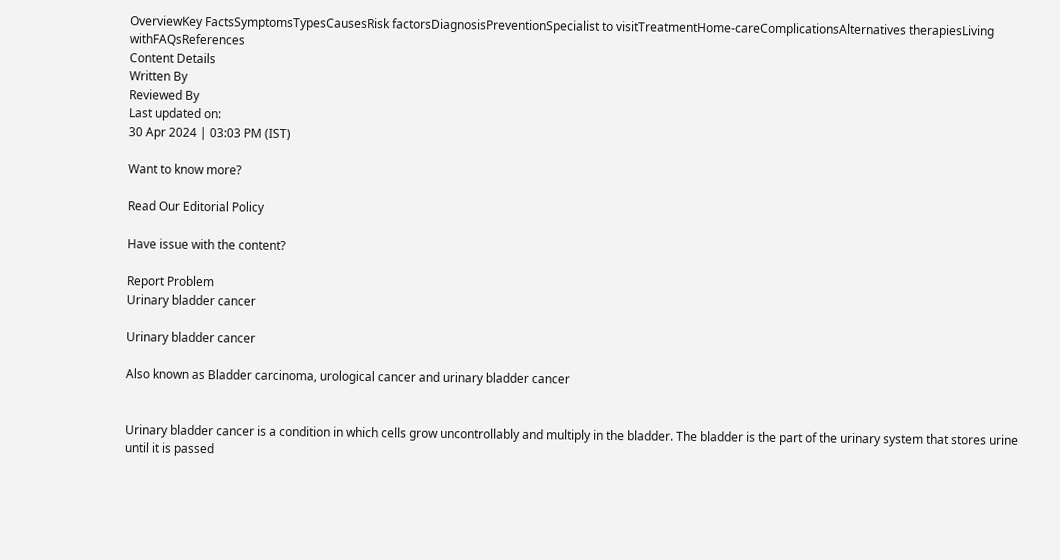OverviewKey FactsSymptomsTypesCausesRisk factorsDiagnosisPreventionSpecialist to visitTreatmentHome-careComplicationsAlternatives therapiesLiving withFAQsReferences
Content Details
Written By
Reviewed By
Last updated on:
30 Apr 2024 | 03:03 PM (IST)

Want to know more?

Read Our Editorial Policy

Have issue with the content?

Report Problem
Urinary bladder cancer

Urinary bladder cancer

Also known as Bladder carcinoma, urological cancer and urinary bladder cancer


Urinary bladder cancer is a condition in which cells grow uncontrollably and multiply in the bladder. The bladder is the part of the urinary system that stores urine until it is passed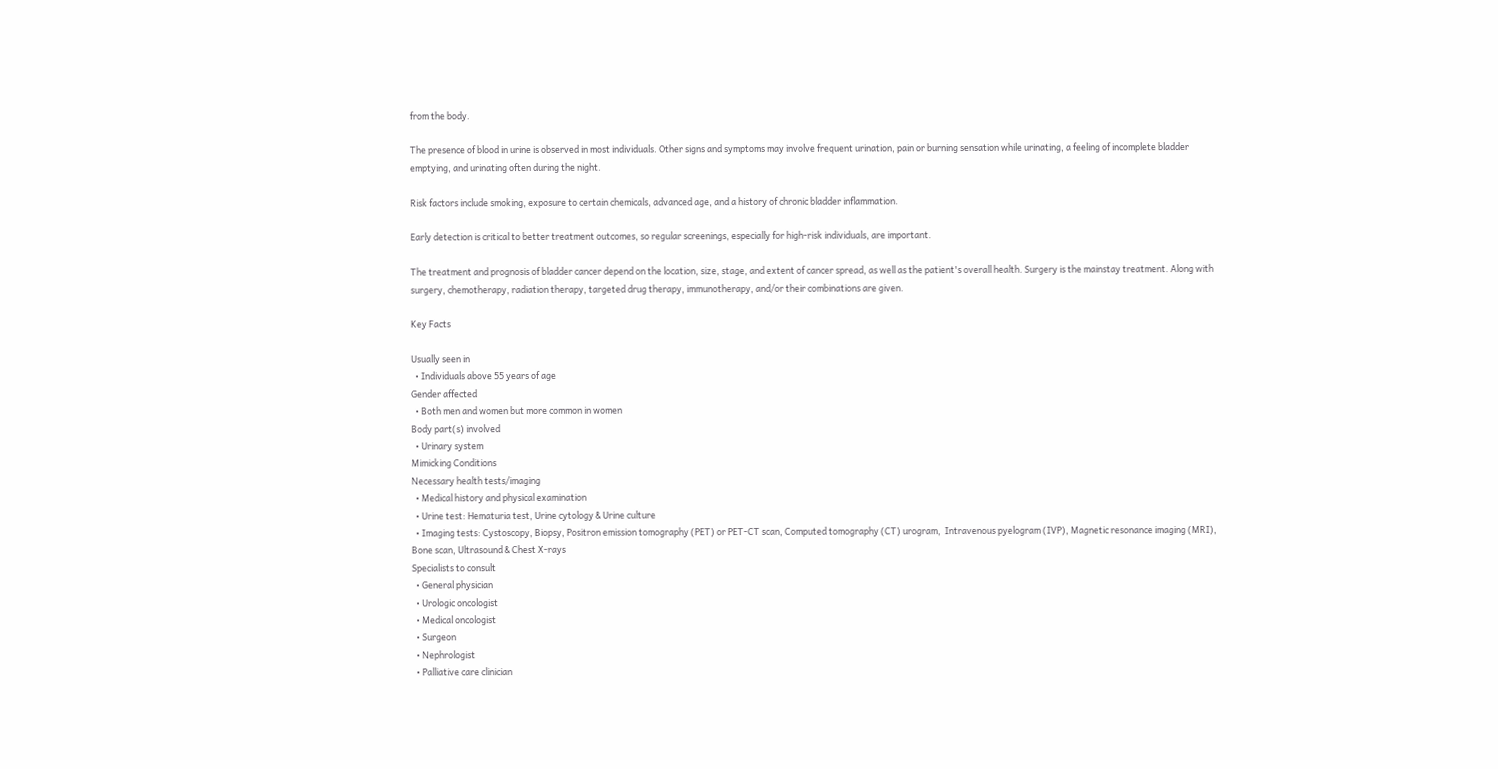from the body.

The presence of blood in urine is observed in most individuals. Other signs and symptoms may involve frequent urination, pain or burning sensation while urinating, a feeling of incomplete bladder emptying, and urinating often during the night.

Risk factors include smoking, exposure to certain chemicals, advanced age, and a history of chronic bladder inflammation.

Early detection is critical to better treatment outcomes, so regular screenings, especially for high-risk individuals, are important.

The treatment and prognosis of bladder cancer depend on the location, size, stage, and extent of cancer spread, as well as the patient's overall health. Surgery is the mainstay treatment. Along with surgery, chemotherapy, radiation therapy, targeted drug therapy, immunotherapy, and/or their combinations are given.

Key Facts

Usually seen in
  • Individuals above 55 years of age
Gender affected
  • Both men and women but more common in women
Body part(s) involved
  • Urinary system
Mimicking Conditions
Necessary health tests/imaging
  • Medical history and physical examination
  • Urine test: Hematuria test, Urine cytology & Urine culture
  • Imaging tests: Cystoscopy, Biopsy, Positron emission tomography (PET) or PET-CT scan, Computed tomography (CT) urogram,  Intravenous pyelogram (IVP), Magnetic resonance imaging (MRI), Bone scan, Ultrasound & Chest X-rays
Specialists to consult
  • General physician
  • Urologic oncologist
  • Medical oncologist
  • Surgeon
  • Nephrologist
  • Palliative care clinician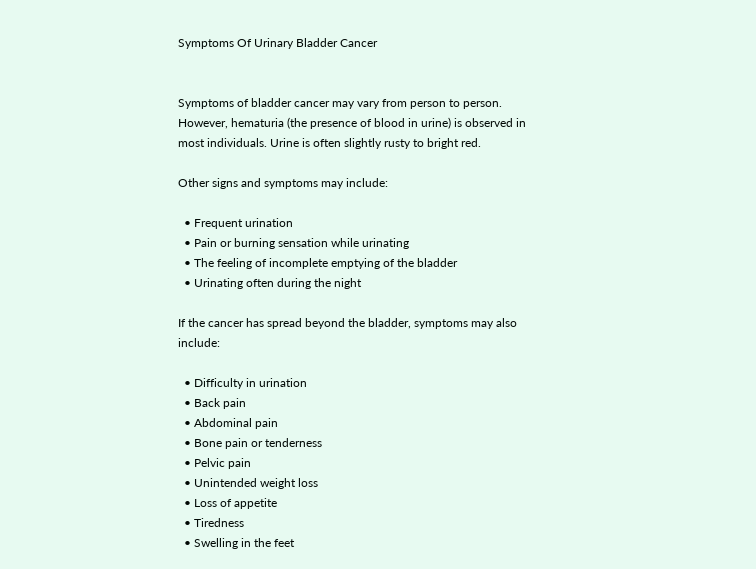Symptoms Of Urinary Bladder Cancer


Symptoms of bladder cancer may vary from person to person. However, hematuria (the presence of blood in urine) is observed in most individuals. Urine is often slightly rusty to bright red.

Other signs and symptoms may include:

  • Frequent urination
  • Pain or burning sensation while urinating
  • The feeling of incomplete emptying of the bladder
  • Urinating often during the night

If the cancer has spread beyond the bladder, symptoms may also include:

  • Difficulty in urination
  • Back pain
  • Abdominal pain
  • Bone pain or tenderness
  • Pelvic pain
  • Unintended weight loss
  • Loss of appetite
  • Tiredness
  • Swelling in the feet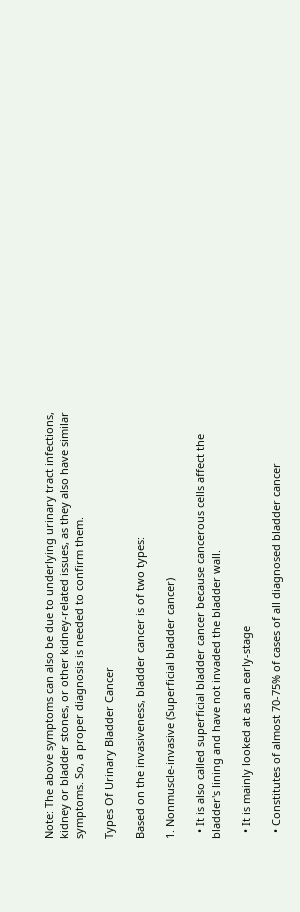Note: The above symptoms can also be due to underlying urinary tract infections, kidney or bladder stones, or other kidney-related issues, as they also have similar symptoms. So, a proper diagnosis is needed to confirm them.

Types Of Urinary Bladder Cancer

Based on the invasiveness, bladder cancer is of two types:

1. Nonmuscle-invasive (Superficial bladder cancer)

  • It is also called superficial bladder cancer because cancerous cells affect the bladder's lining and have not invaded the bladder wall.

  • It is mainly looked at as an early-stage

  • Constitutes of almost 70-75% of cases of all diagnosed bladder cancer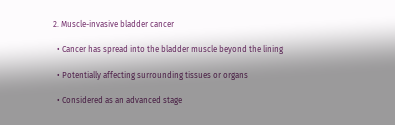2. Muscle-invasive bladder cancer

  • Cancer has spread into the bladder muscle beyond the lining

  • Potentially affecting surrounding tissues or organs

  • Considered as an advanced stage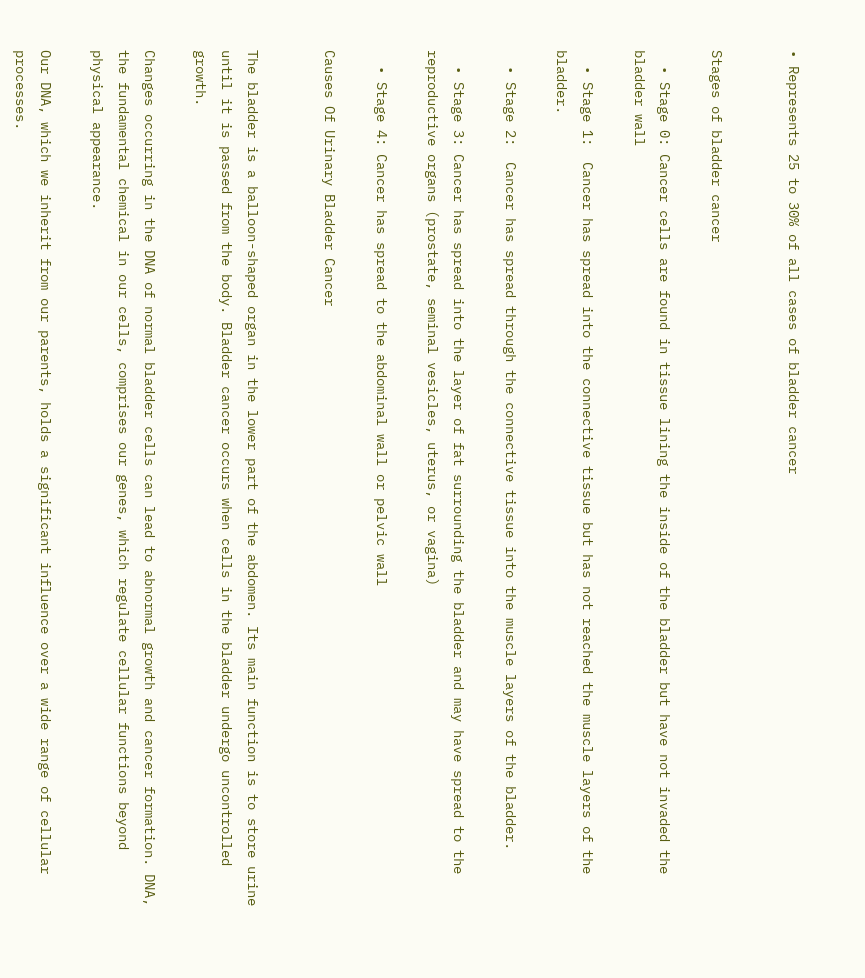• Represents 25 to 30% of all cases of bladder cancer


Stages of bladder cancer

  • Stage 0: Cancer cells are found in tissue lining the inside of the bladder but have not invaded the bladder wall

  • Stage 1:  Cancer has spread into the connective tissue but has not reached the muscle layers of the bladder.

  • Stage 2:  Cancer has spread through the connective tissue into the muscle layers of the bladder.

  • Stage 3: Cancer has spread into the layer of fat surrounding the bladder and may have spread to the reproductive organs (prostate, seminal vesicles, uterus, or vagina)

  • Stage 4: Cancer has spread to the abdominal wall or pelvic wall

Causes Of Urinary Bladder Cancer


The bladder is a balloon-shaped organ in the lower part of the abdomen. Its main function is to store urine until it is passed from the body. Bladder cancer occurs when cells in the bladder undergo uncontrolled growth.

Changes occurring in the DNA of normal bladder cells can lead to abnormal growth and cancer formation. DNA, the fundamental chemical in our cells, comprises our genes, which regulate cellular functions beyond physical appearance.

Our DNA, which we inherit from our parents, holds a significant influence over a wide range of cellular processes.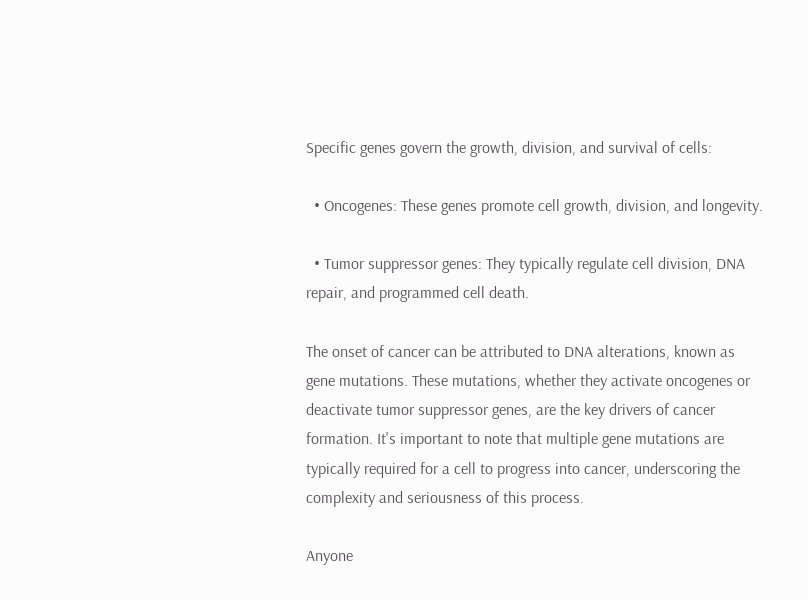Specific genes govern the growth, division, and survival of cells:

  • Oncogenes: These genes promote cell growth, division, and longevity.

  • Tumor suppressor genes: They typically regulate cell division, DNA repair, and programmed cell death.

The onset of cancer can be attributed to DNA alterations, known as gene mutations. These mutations, whether they activate oncogenes or deactivate tumor suppressor genes, are the key drivers of cancer formation. It's important to note that multiple gene mutations are typically required for a cell to progress into cancer, underscoring the complexity and seriousness of this process.

Anyone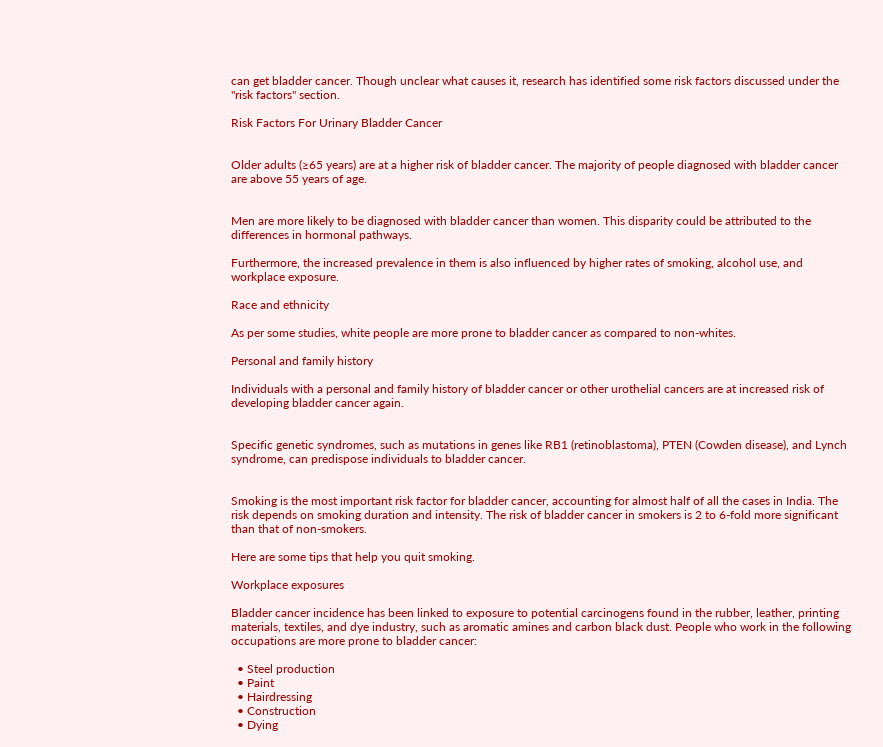can get bladder cancer. Though unclear what causes it, research has identified some risk factors discussed under the "risk factors" section.

Risk Factors For Urinary Bladder Cancer


Older adults (≥65 years) are at a higher risk of bladder cancer. The majority of people diagnosed with bladder cancer are above 55 years of age.


Men are more likely to be diagnosed with bladder cancer than women. This disparity could be attributed to the differences in hormonal pathways.

Furthermore, the increased prevalence in them is also influenced by higher rates of smoking, alcohol use, and workplace exposure.

Race and ethnicity

As per some studies, white people are more prone to bladder cancer as compared to non-whites.

Personal and family history

Individuals with a personal and family history of bladder cancer or other urothelial cancers are at increased risk of developing bladder cancer again.


Specific genetic syndromes, such as mutations in genes like RB1 (retinoblastoma), PTEN (Cowden disease), and Lynch syndrome, can predispose individuals to bladder cancer.


Smoking is the most important risk factor for bladder cancer, accounting for almost half of all the cases in India. The risk depends on smoking duration and intensity. The risk of bladder cancer in smokers is 2 to 6-fold more significant than that of non-smokers.

Here are some tips that help you quit smoking.

Workplace exposures

Bladder cancer incidence has been linked to exposure to potential carcinogens found in the rubber, leather, printing materials, textiles, and dye industry, such as aromatic amines and carbon black dust. People who work in the following occupations are more prone to bladder cancer:

  • Steel production
  • Paint
  • Hairdressing
  • Construction
  • Dying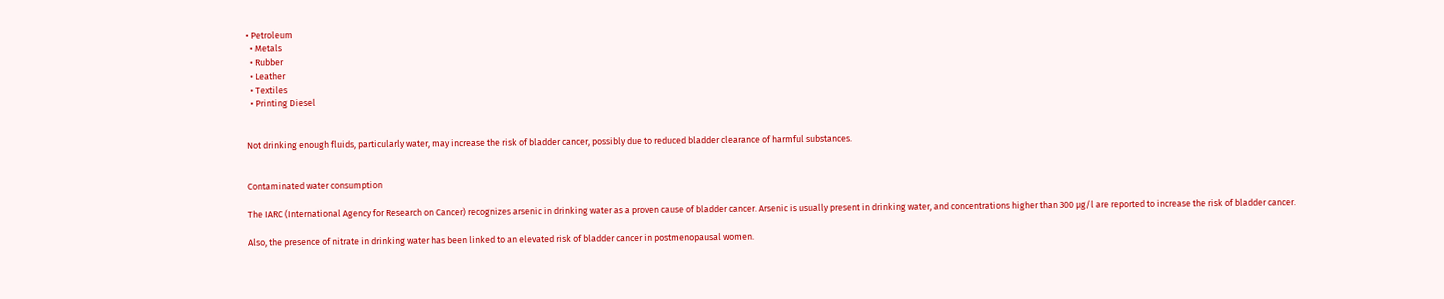• Petroleum
  • Metals
  • Rubber
  • Leather
  • Textiles
  • Printing Diesel


Not drinking enough fluids, particularly water, may increase the risk of bladder cancer, possibly due to reduced bladder clearance of harmful substances.


Contaminated water consumption

The IARC (International Agency for Research on Cancer) recognizes arsenic in drinking water as a proven cause of bladder cancer. Arsenic is usually present in drinking water, and concentrations higher than 300 µg/l are reported to increase the risk of bladder cancer.

Also, the presence of nitrate in drinking water has been linked to an elevated risk of bladder cancer in postmenopausal women.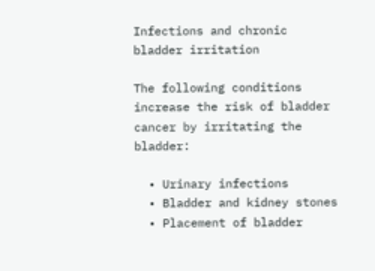Infections and chronic bladder irritation

The following conditions increase the risk of bladder cancer by irritating the bladder:

  • Urinary infections
  • Bladder and kidney stones
  • Placement of bladder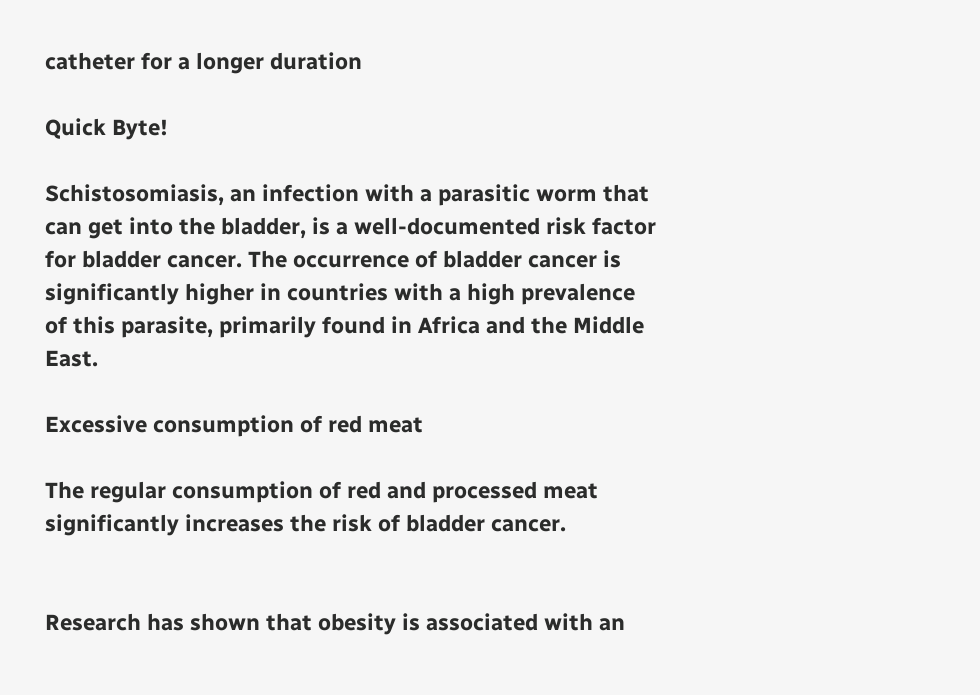catheter for a longer duration

Quick Byte!

Schistosomiasis, an infection with a parasitic worm that can get into the bladder, is a well-documented risk factor for bladder cancer. The occurrence of bladder cancer is significantly higher in countries with a high prevalence of this parasite, primarily found in Africa and the Middle East.

Excessive consumption of red meat

The regular consumption of red and processed meat significantly increases the risk of bladder cancer.


Research has shown that obesity is associated with an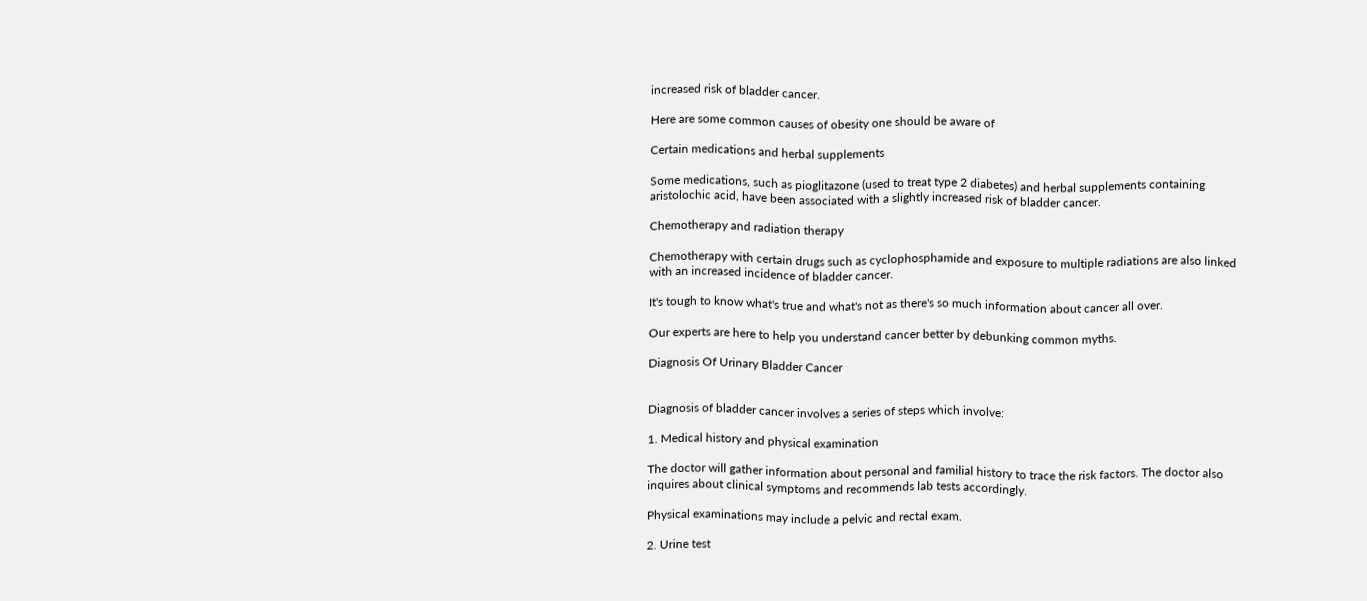increased risk of bladder cancer.

Here are some common causes of obesity one should be aware of

Certain medications and herbal supplements

Some medications, such as pioglitazone (used to treat type 2 diabetes) and herbal supplements containing aristolochic acid, have been associated with a slightly increased risk of bladder cancer.

Chemotherapy and radiation therapy

Chemotherapy with certain drugs such as cyclophosphamide and exposure to multiple radiations are also linked with an increased incidence of bladder cancer.

It's tough to know what's true and what's not as there's so much information about cancer all over.

Our experts are here to help you understand cancer better by debunking common myths.

Diagnosis Of Urinary Bladder Cancer


Diagnosis of bladder cancer involves a series of steps which involve:

1. Medical history and physical examination

The doctor will gather information about personal and familial history to trace the risk factors. The doctor also inquires about clinical symptoms and recommends lab tests accordingly.

Physical examinations may include a pelvic and rectal exam.

2. Urine test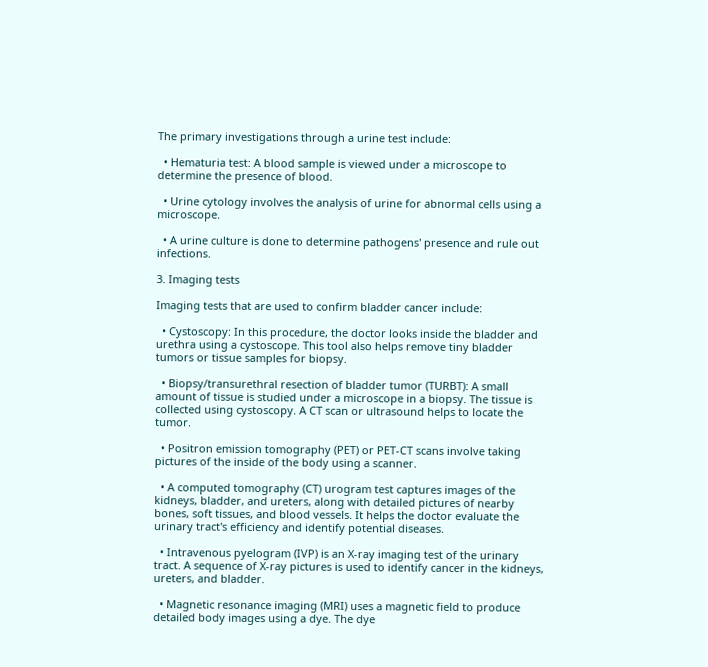The primary investigations through a urine test include:

  • Hematuria test: A blood sample is viewed under a microscope to determine the presence of blood.

  • Urine cytology involves the analysis of urine for abnormal cells using a microscope.

  • A urine culture is done to determine pathogens' presence and rule out infections.

3. Imaging tests

Imaging tests that are used to confirm bladder cancer include:

  • Cystoscopy: In this procedure, the doctor looks inside the bladder and urethra using a cystoscope. This tool also helps remove tiny bladder tumors or tissue samples for biopsy.

  • Biopsy/transurethral resection of bladder tumor (TURBT): A small amount of tissue is studied under a microscope in a biopsy. The tissue is collected using cystoscopy. A CT scan or ultrasound helps to locate the tumor.

  • Positron emission tomography (PET) or PET-CT scans involve taking pictures of the inside of the body using a scanner.

  • A computed tomography (CT) urogram test captures images of the kidneys, bladder, and ureters, along with detailed pictures of nearby bones, soft tissues, and blood vessels. It helps the doctor evaluate the urinary tract's efficiency and identify potential diseases.

  • Intravenous pyelogram (IVP) is an X-ray imaging test of the urinary tract. A sequence of X-ray pictures is used to identify cancer in the kidneys, ureters, and bladder.

  • Magnetic resonance imaging (MRI) uses a magnetic field to produce detailed body images using a dye. The dye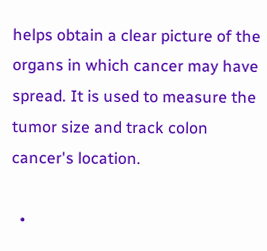helps obtain a clear picture of the organs in which cancer may have spread. It is used to measure the tumor size and track colon cancer's location.

  •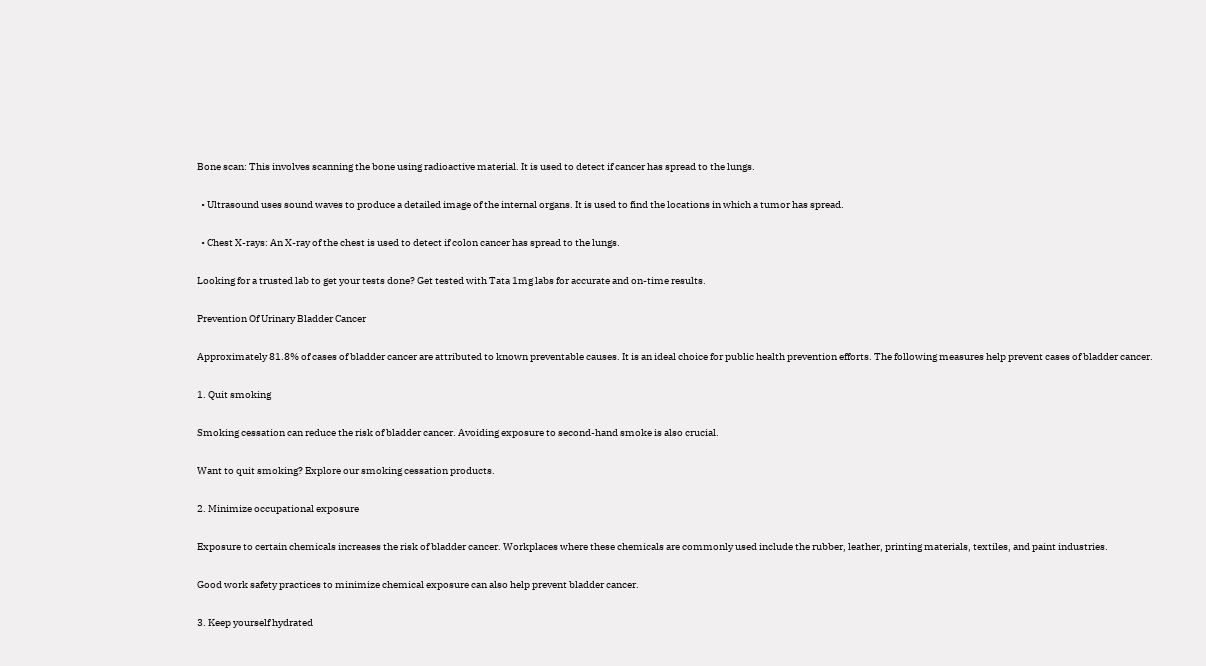Bone scan: This involves scanning the bone using radioactive material. It is used to detect if cancer has spread to the lungs.

  • Ultrasound uses sound waves to produce a detailed image of the internal organs. It is used to find the locations in which a tumor has spread.

  • Chest X-rays: An X-ray of the chest is used to detect if colon cancer has spread to the lungs.

Looking for a trusted lab to get your tests done? Get tested with Tata 1mg labs for accurate and on-time results.

Prevention Of Urinary Bladder Cancer

Approximately 81.8% of cases of bladder cancer are attributed to known preventable causes. It is an ideal choice for public health prevention efforts. The following measures help prevent cases of bladder cancer.

1. Quit smoking

Smoking cessation can reduce the risk of bladder cancer. Avoiding exposure to second-hand smoke is also crucial.

Want to quit smoking? Explore our smoking cessation products.

2. Minimize occupational exposure

Exposure to certain chemicals increases the risk of bladder cancer. Workplaces where these chemicals are commonly used include the rubber, leather, printing materials, textiles, and paint industries.

Good work safety practices to minimize chemical exposure can also help prevent bladder cancer.

3. Keep yourself hydrated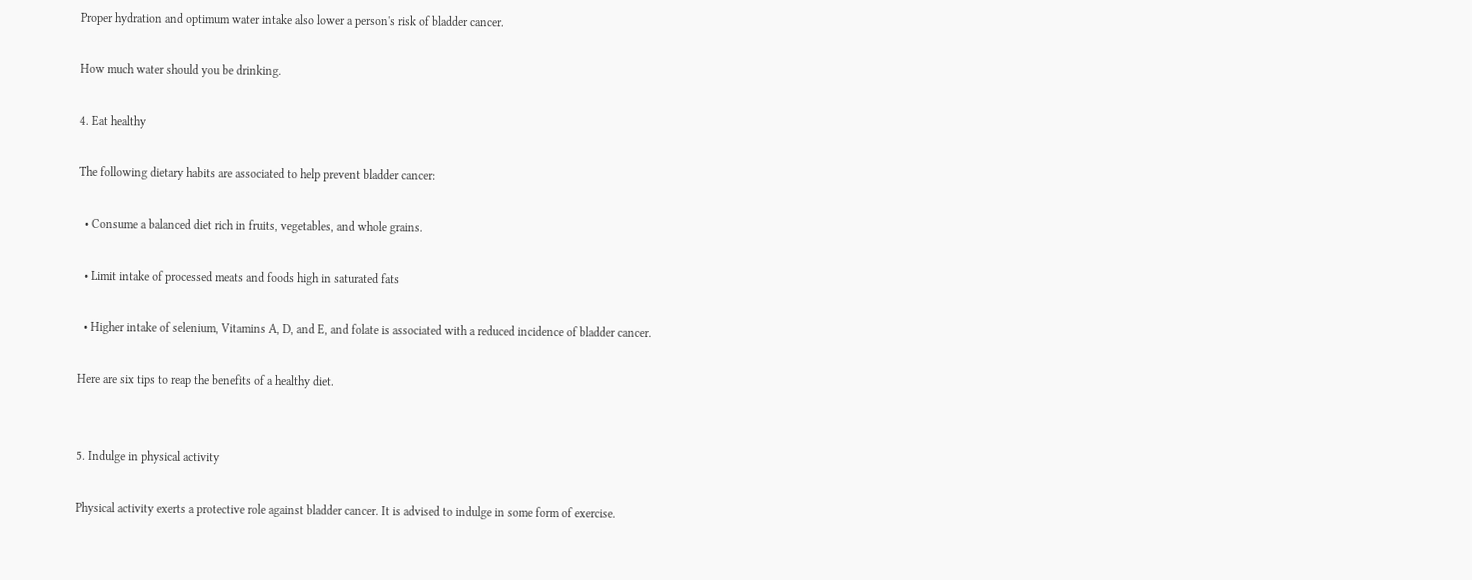Proper hydration and optimum water intake also lower a person's risk of bladder cancer.

How much water should you be drinking.

4. Eat healthy

The following dietary habits are associated to help prevent bladder cancer:

  • Consume a balanced diet rich in fruits, vegetables, and whole grains.

  • Limit intake of processed meats and foods high in saturated fats

  • Higher intake of selenium, Vitamins A, D, and E, and folate is associated with a reduced incidence of bladder cancer.

Here are six tips to reap the benefits of a healthy diet.


5. Indulge in physical activity

Physical activity exerts a protective role against bladder cancer. It is advised to indulge in some form of exercise.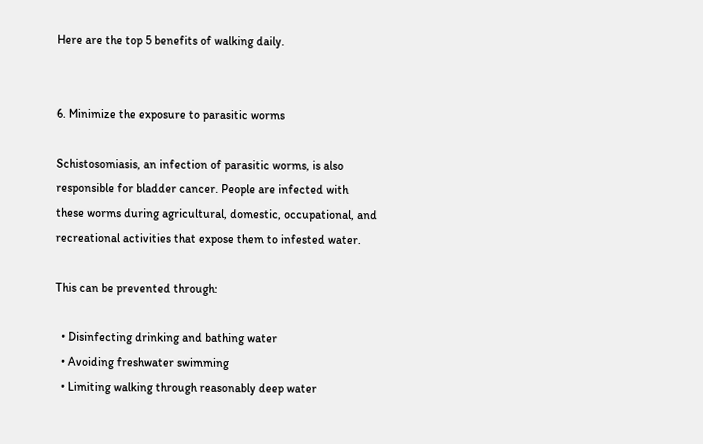Here are the top 5 benefits of walking daily.


6. Minimize the exposure to parasitic worms

Schistosomiasis, an infection of parasitic worms, is also responsible for bladder cancer. People are infected with these worms during agricultural, domestic, occupational, and recreational activities that expose them to infested water.

This can be prevented through:

  • Disinfecting drinking and bathing water
  • Avoiding freshwater swimming
  • Limiting walking through reasonably deep water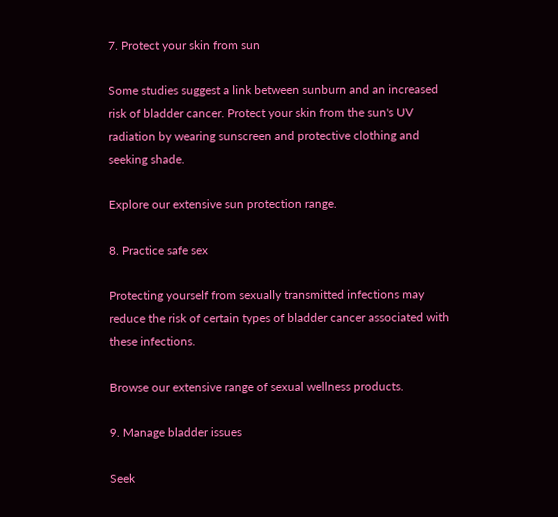7. Protect your skin from sun

Some studies suggest a link between sunburn and an increased risk of bladder cancer. Protect your skin from the sun's UV radiation by wearing sunscreen and protective clothing and seeking shade.

Explore our extensive sun protection range.

8. Practice safe sex

Protecting yourself from sexually transmitted infections may reduce the risk of certain types of bladder cancer associated with these infections.

Browse our extensive range of sexual wellness products.

9. Manage bladder issues

Seek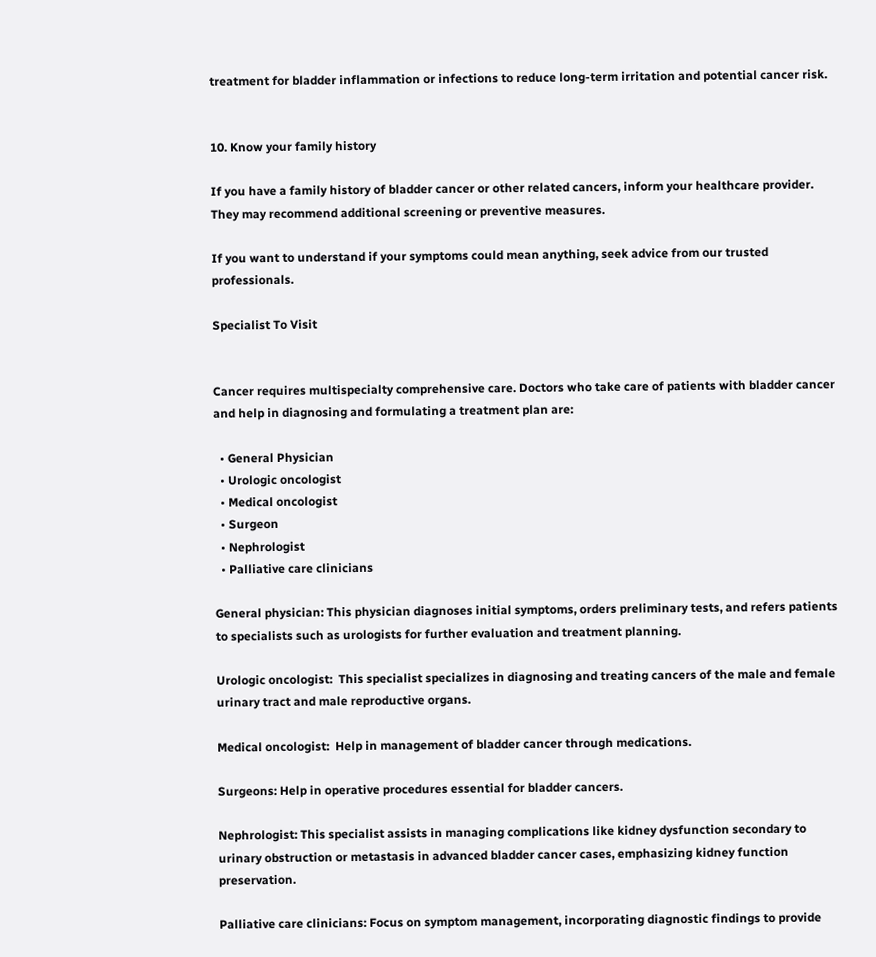treatment for bladder inflammation or infections to reduce long-term irritation and potential cancer risk.


10. Know your family history

If you have a family history of bladder cancer or other related cancers, inform your healthcare provider. They may recommend additional screening or preventive measures.

If you want to understand if your symptoms could mean anything, seek advice from our trusted professionals.

Specialist To Visit


Cancer requires multispecialty comprehensive care. Doctors who take care of patients with bladder cancer and help in diagnosing and formulating a treatment plan are:

  • General Physician
  • Urologic oncologist
  • Medical oncologist
  • Surgeon
  • Nephrologist
  • Palliative care clinicians

General physician: This physician diagnoses initial symptoms, orders preliminary tests, and refers patients to specialists such as urologists for further evaluation and treatment planning.

Urologic oncologist:  This specialist specializes in diagnosing and treating cancers of the male and female urinary tract and male reproductive organs.

Medical oncologist:  Help in management of bladder cancer through medications.

Surgeons: Help in operative procedures essential for bladder cancers.

Nephrologist: This specialist assists in managing complications like kidney dysfunction secondary to urinary obstruction or metastasis in advanced bladder cancer cases, emphasizing kidney function preservation.

Palliative care clinicians: Focus on symptom management, incorporating diagnostic findings to provide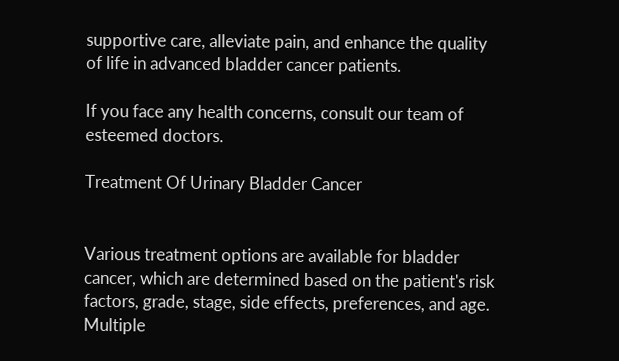supportive care, alleviate pain, and enhance the quality of life in advanced bladder cancer patients.

If you face any health concerns, consult our team of esteemed doctors.

Treatment Of Urinary Bladder Cancer


Various treatment options are available for bladder cancer, which are determined based on the patient's risk factors, grade, stage, side effects, preferences, and age. Multiple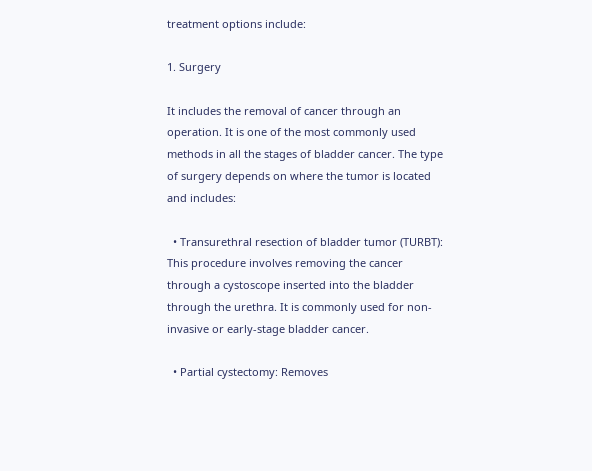treatment options include:

1. Surgery

It includes the removal of cancer through an operation. It is one of the most commonly used methods in all the stages of bladder cancer. The type of surgery depends on where the tumor is located and includes:

  • Transurethral resection of bladder tumor (TURBT): This procedure involves removing the cancer through a cystoscope inserted into the bladder through the urethra. It is commonly used for non-invasive or early-stage bladder cancer.

  • Partial cystectomy: Removes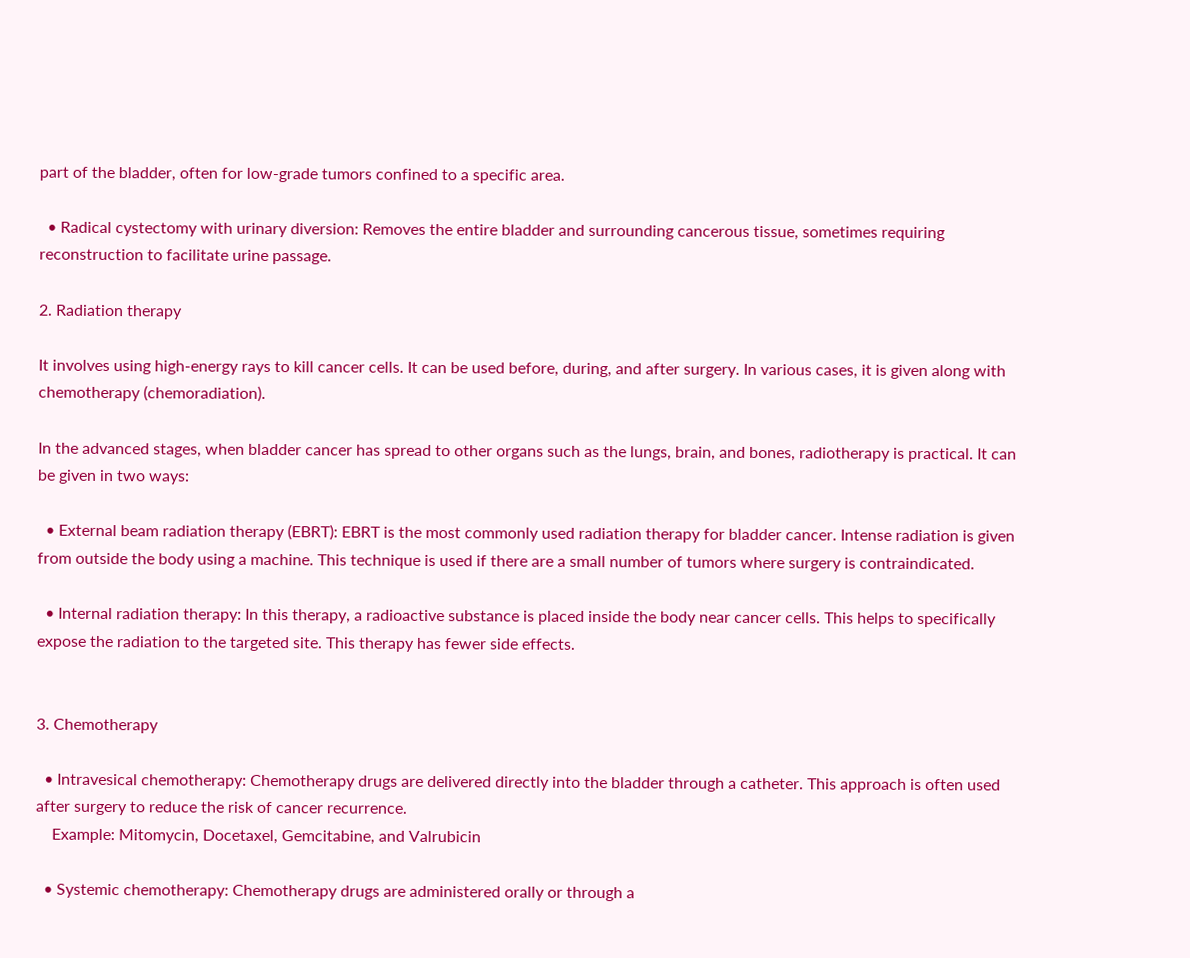part of the bladder, often for low-grade tumors confined to a specific area.

  • Radical cystectomy with urinary diversion: Removes the entire bladder and surrounding cancerous tissue, sometimes requiring reconstruction to facilitate urine passage.

2. Radiation therapy

It involves using high-energy rays to kill cancer cells. It can be used before, during, and after surgery. In various cases, it is given along with chemotherapy (chemoradiation).

In the advanced stages, when bladder cancer has spread to other organs such as the lungs, brain, and bones, radiotherapy is practical. It can be given in two ways:

  • External beam radiation therapy (EBRT): EBRT is the most commonly used radiation therapy for bladder cancer. Intense radiation is given from outside the body using a machine. This technique is used if there are a small number of tumors where surgery is contraindicated.

  • Internal radiation therapy: In this therapy, a radioactive substance is placed inside the body near cancer cells. This helps to specifically expose the radiation to the targeted site. This therapy has fewer side effects.


3. Chemotherapy

  • Intravesical chemotherapy: Chemotherapy drugs are delivered directly into the bladder through a catheter. This approach is often used after surgery to reduce the risk of cancer recurrence.
    Example: Mitomycin, Docetaxel, Gemcitabine, and Valrubicin

  • Systemic chemotherapy: Chemotherapy drugs are administered orally or through a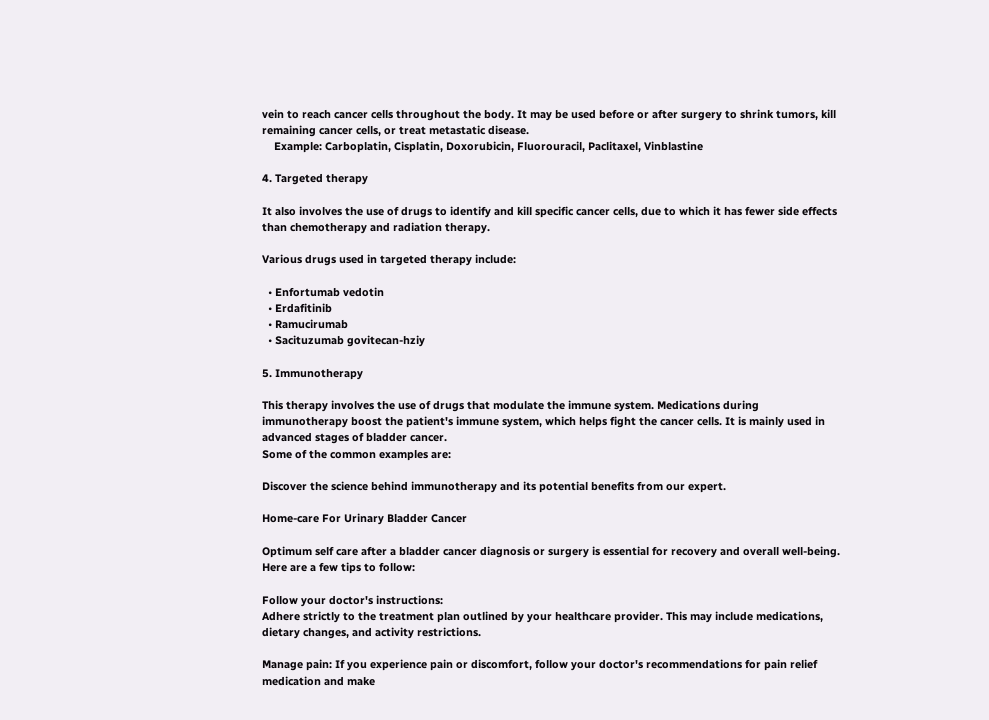vein to reach cancer cells throughout the body. It may be used before or after surgery to shrink tumors, kill remaining cancer cells, or treat metastatic disease.
    Example: Carboplatin, Cisplatin, Doxorubicin, Fluorouracil, Paclitaxel, Vinblastine

4. Targeted therapy

It also involves the use of drugs to identify and kill specific cancer cells, due to which it has fewer side effects than chemotherapy and radiation therapy.

Various drugs used in targeted therapy include:

  • Enfortumab vedotin
  • Erdafitinib
  • Ramucirumab
  • Sacituzumab govitecan-hziy

5. Immunotherapy

This therapy involves the use of drugs that modulate the immune system. Medications during immunotherapy boost the patient's immune system, which helps fight the cancer cells. It is mainly used in advanced stages of bladder cancer.
Some of the common examples are:

Discover the science behind immunotherapy and its potential benefits from our expert.

Home-care For Urinary Bladder Cancer

Optimum self care after a bladder cancer diagnosis or surgery is essential for recovery and overall well-being. Here are a few tips to follow:

Follow your doctor's instructions:
Adhere strictly to the treatment plan outlined by your healthcare provider. This may include medications, dietary changes, and activity restrictions.

Manage pain: If you experience pain or discomfort, follow your doctor's recommendations for pain relief medication and make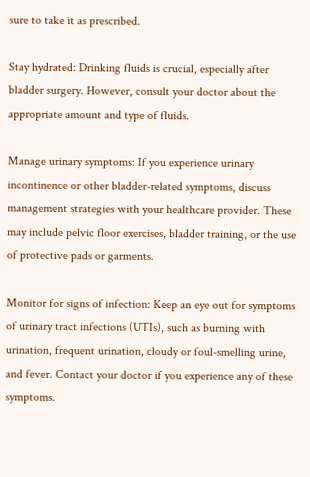sure to take it as prescribed.

Stay hydrated: Drinking fluids is crucial, especially after bladder surgery. However, consult your doctor about the appropriate amount and type of fluids.

Manage urinary symptoms: If you experience urinary incontinence or other bladder-related symptoms, discuss management strategies with your healthcare provider. These may include pelvic floor exercises, bladder training, or the use of protective pads or garments.

Monitor for signs of infection: Keep an eye out for symptoms of urinary tract infections (UTIs), such as burning with urination, frequent urination, cloudy or foul-smelling urine, and fever. Contact your doctor if you experience any of these symptoms.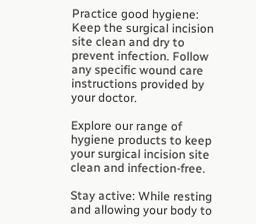Practice good hygiene: Keep the surgical incision site clean and dry to prevent infection. Follow any specific wound care instructions provided by your doctor.

Explore our range of hygiene products to keep your surgical incision site clean and infection-free.

Stay active: While resting and allowing your body to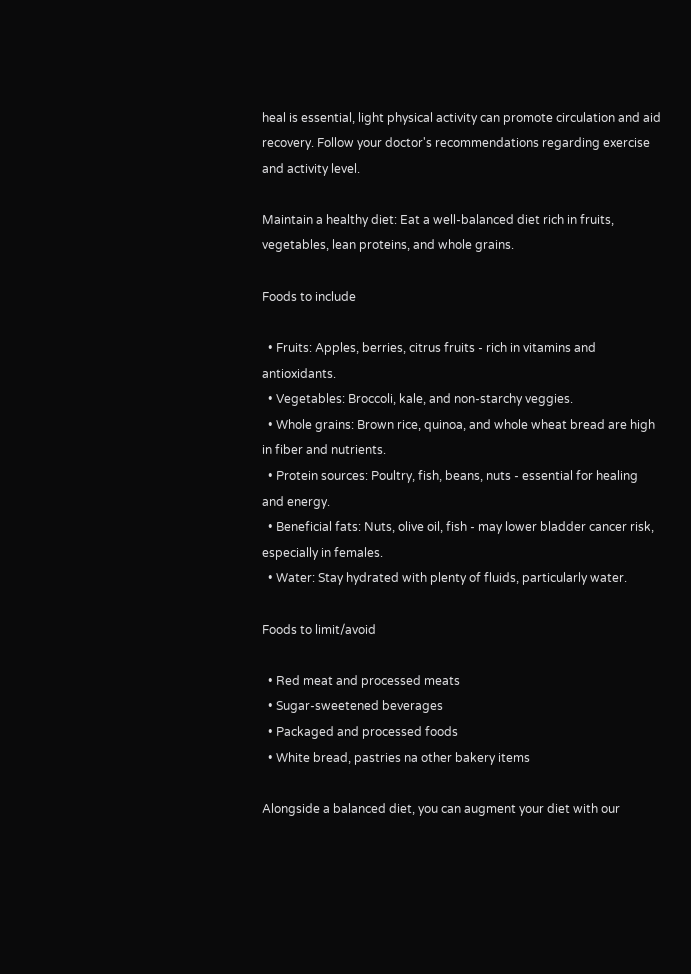heal is essential, light physical activity can promote circulation and aid recovery. Follow your doctor's recommendations regarding exercise and activity level.

Maintain a healthy diet: Eat a well-balanced diet rich in fruits, vegetables, lean proteins, and whole grains.

Foods to include

  • Fruits: Apples, berries, citrus fruits - rich in vitamins and antioxidants.
  • Vegetables: Broccoli, kale, and non-starchy veggies.
  • Whole grains: Brown rice, quinoa, and whole wheat bread are high in fiber and nutrients.
  • Protein sources: Poultry, fish, beans, nuts - essential for healing and energy.
  • Beneficial fats: Nuts, olive oil, fish - may lower bladder cancer risk, especially in females.
  • Water: Stay hydrated with plenty of fluids, particularly water.

Foods to limit/avoid

  • Red meat and processed meats
  • Sugar-sweetened beverages
  • Packaged and processed foods
  • White bread, pastries na other bakery items

Alongside a balanced diet, you can augment your diet with our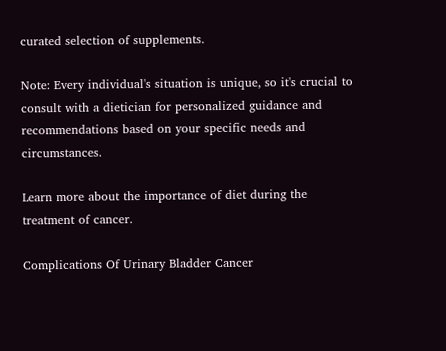curated selection of supplements.

Note: Every individual's situation is unique, so it's crucial to consult with a dietician for personalized guidance and recommendations based on your specific needs and circumstances.

Learn more about the importance of diet during the treatment of cancer.

Complications Of Urinary Bladder Cancer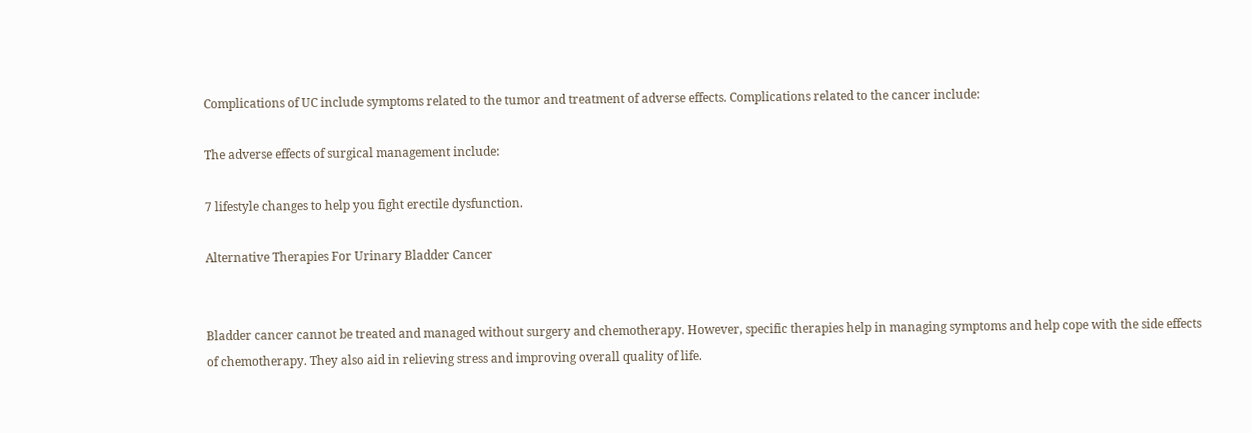Complications of UC include symptoms related to the tumor and treatment of adverse effects. Complications related to the cancer include:

The adverse effects of surgical management include:

7 lifestyle changes to help you fight erectile dysfunction.

Alternative Therapies For Urinary Bladder Cancer


Bladder cancer cannot be treated and managed without surgery and chemotherapy. However, specific therapies help in managing symptoms and help cope with the side effects of chemotherapy. They also aid in relieving stress and improving overall quality of life.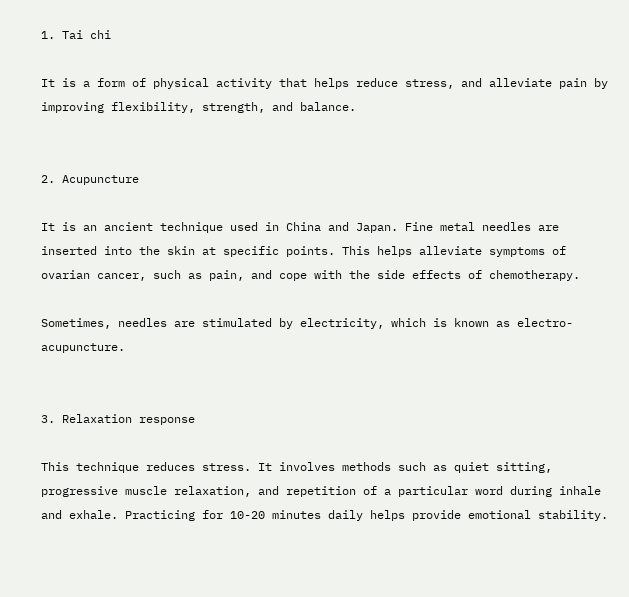1. Tai chi

It is a form of physical activity that helps reduce stress, and alleviate pain by improving flexibility, strength, and balance.


2. Acupuncture

It is an ancient technique used in China and Japan. Fine metal needles are inserted into the skin at specific points. This helps alleviate symptoms of ovarian cancer, such as pain, and cope with the side effects of chemotherapy.

Sometimes, needles are stimulated by electricity, which is known as electro-acupuncture.


3. Relaxation response

This technique reduces stress. It involves methods such as quiet sitting, progressive muscle relaxation, and repetition of a particular word during inhale and exhale. Practicing for 10-20 minutes daily helps provide emotional stability.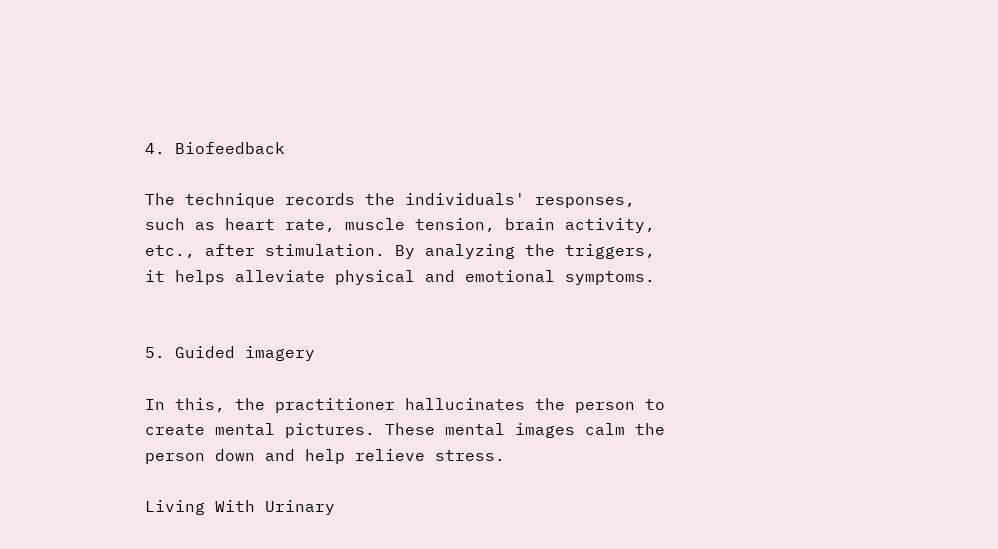4. Biofeedback

The technique records the individuals' responses, such as heart rate, muscle tension, brain activity, etc., after stimulation. By analyzing the triggers, it helps alleviate physical and emotional symptoms.


5. Guided imagery

In this, the practitioner hallucinates the person to create mental pictures. These mental images calm the person down and help relieve stress.

Living With Urinary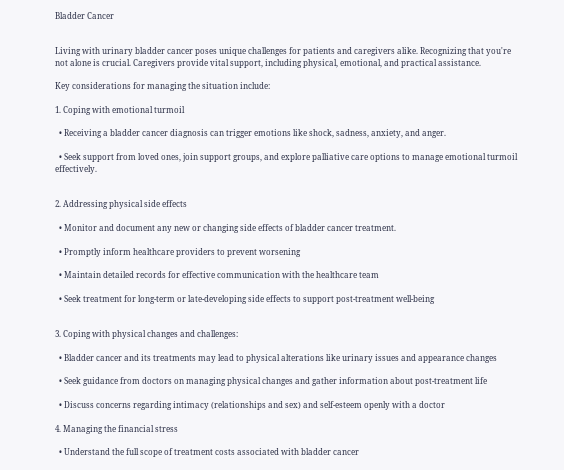Bladder Cancer


Living with urinary bladder cancer poses unique challenges for patients and caregivers alike. Recognizing that you're not alone is crucial. Caregivers provide vital support, including physical, emotional, and practical assistance.

Key considerations for managing the situation include:

1. Coping with emotional turmoil

  • Receiving a bladder cancer diagnosis can trigger emotions like shock, sadness, anxiety, and anger.

  • Seek support from loved ones, join support groups, and explore palliative care options to manage emotional turmoil effectively.


2. Addressing physical side effects

  • Monitor and document any new or changing side effects of bladder cancer treatment.

  • Promptly inform healthcare providers to prevent worsening

  • Maintain detailed records for effective communication with the healthcare team

  • Seek treatment for long-term or late-developing side effects to support post-treatment well-being


3. Coping with physical changes and challenges:

  • Bladder cancer and its treatments may lead to physical alterations like urinary issues and appearance changes

  • Seek guidance from doctors on managing physical changes and gather information about post-treatment life

  • Discuss concerns regarding intimacy (relationships and sex) and self-esteem openly with a doctor

4. Managing the financial stress

  • Understand the full scope of treatment costs associated with bladder cancer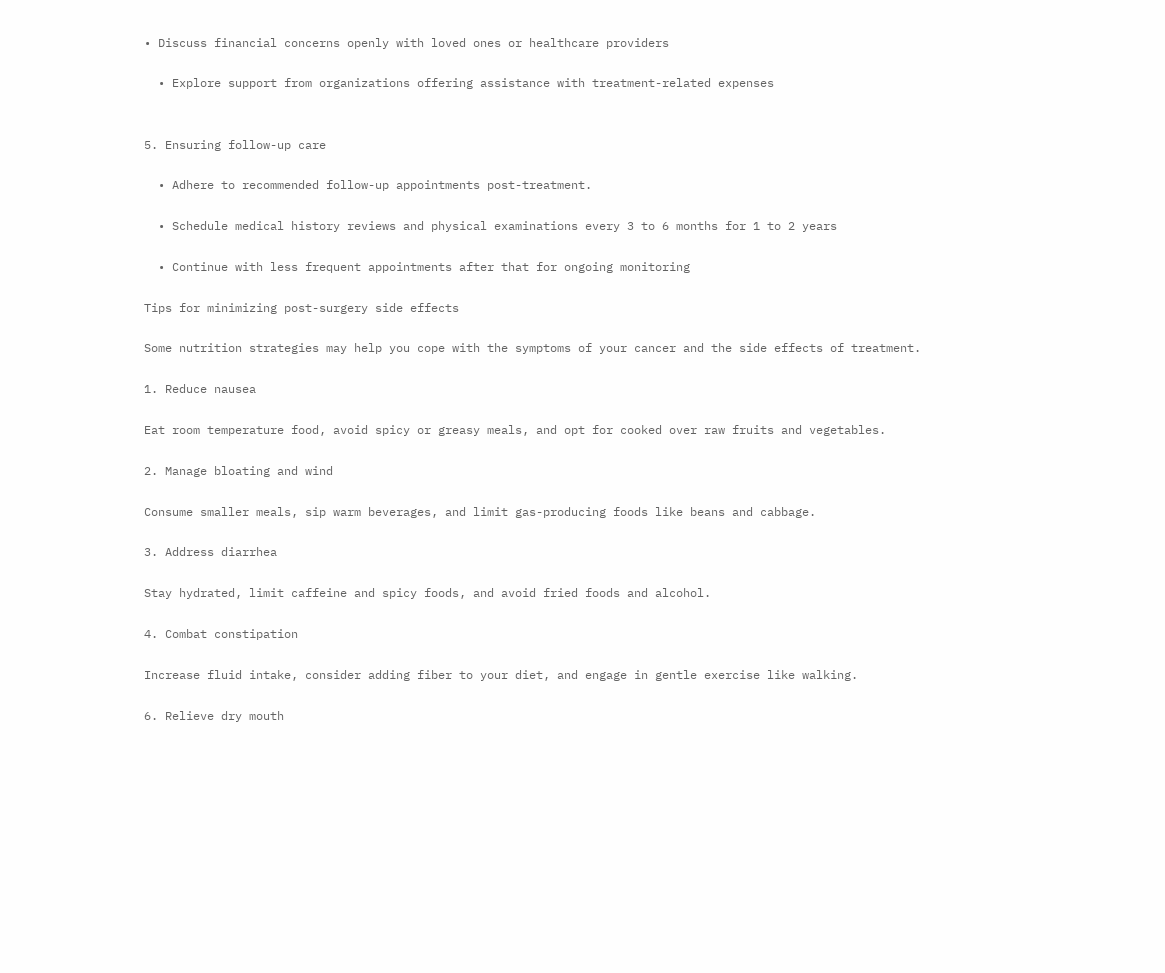• Discuss financial concerns openly with loved ones or healthcare providers

  • Explore support from organizations offering assistance with treatment-related expenses


5. Ensuring follow-up care

  • Adhere to recommended follow-up appointments post-treatment.

  • Schedule medical history reviews and physical examinations every 3 to 6 months for 1 to 2 years

  • Continue with less frequent appointments after that for ongoing monitoring

Tips for minimizing post-surgery side effects

Some nutrition strategies may help you cope with the symptoms of your cancer and the side effects of treatment.

1. Reduce nausea

Eat room temperature food, avoid spicy or greasy meals, and opt for cooked over raw fruits and vegetables.

2. Manage bloating and wind

Consume smaller meals, sip warm beverages, and limit gas-producing foods like beans and cabbage.

3. Address diarrhea

Stay hydrated, limit caffeine and spicy foods, and avoid fried foods and alcohol.

4. Combat constipation

Increase fluid intake, consider adding fiber to your diet, and engage in gentle exercise like walking.

6. Relieve dry mouth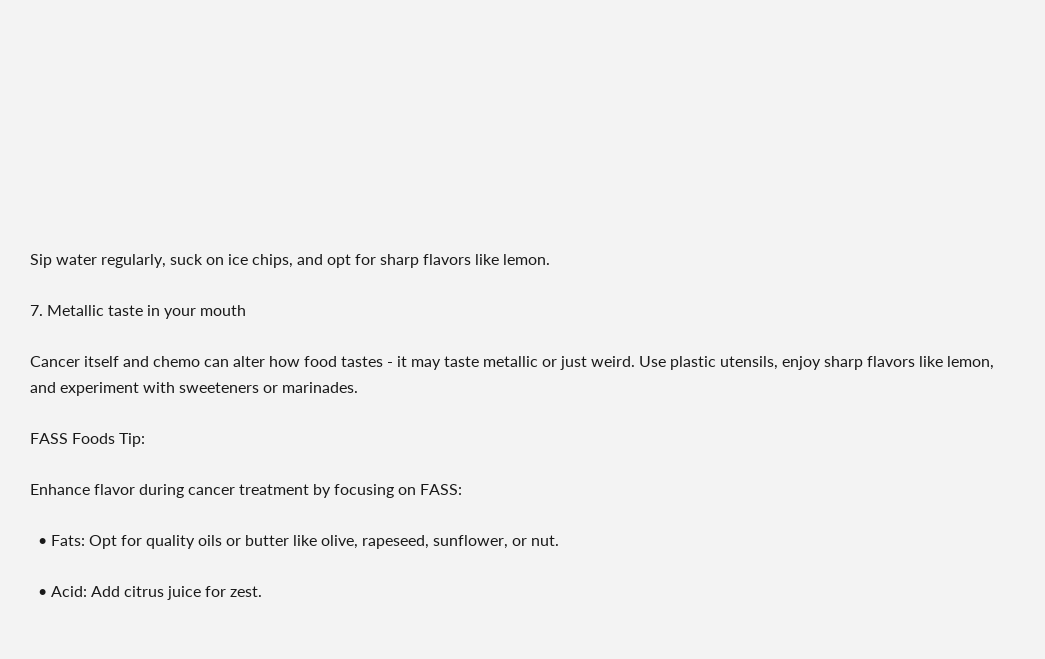Sip water regularly, suck on ice chips, and opt for sharp flavors like lemon.

7. Metallic taste in your mouth

Cancer itself and chemo can alter how food tastes - it may taste metallic or just weird. Use plastic utensils, enjoy sharp flavors like lemon, and experiment with sweeteners or marinades.

FASS Foods Tip:

Enhance flavor during cancer treatment by focusing on FASS:

  • Fats: Opt for quality oils or butter like olive, rapeseed, sunflower, or nut.

  • Acid: Add citrus juice for zest.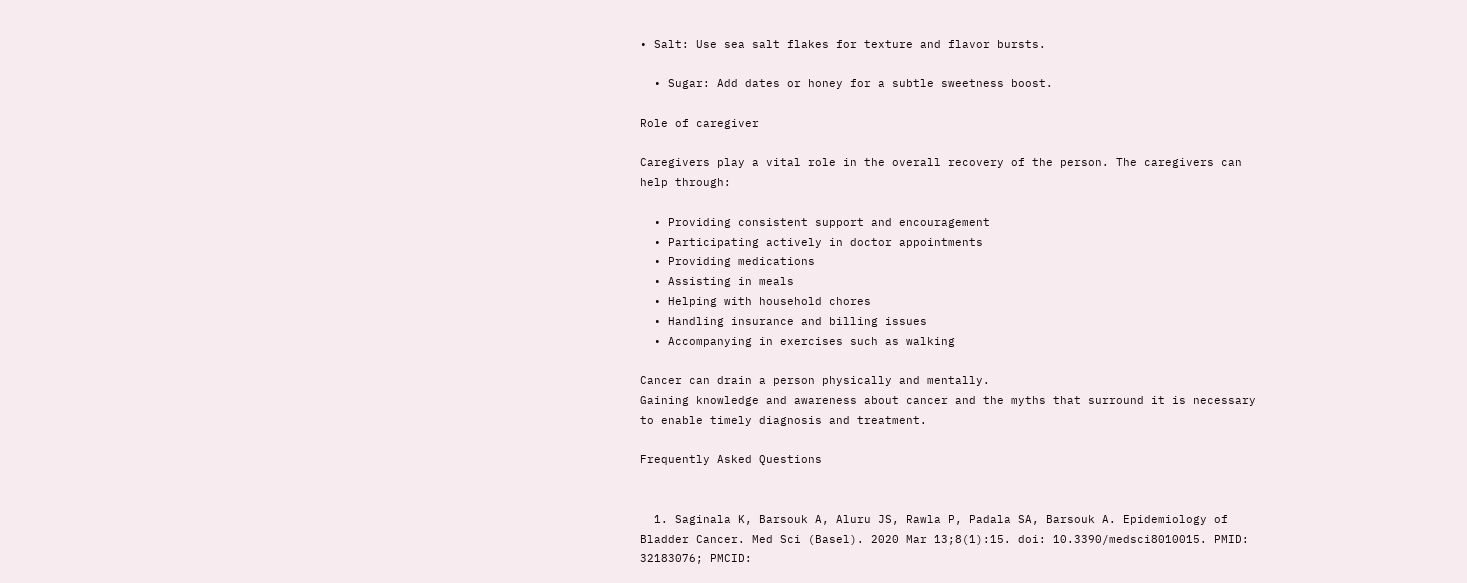• Salt: Use sea salt flakes for texture and flavor bursts.

  • Sugar: Add dates or honey for a subtle sweetness boost.

Role of caregiver

Caregivers play a vital role in the overall recovery of the person. The caregivers can help through:

  • Providing consistent support and encouragement
  • Participating actively in doctor appointments
  • Providing medications
  • Assisting in meals
  • Helping with household chores
  • Handling insurance and billing issues
  • Accompanying in exercises such as walking

Cancer can drain a person physically and mentally.
Gaining knowledge and awareness about cancer and the myths that surround it is necessary to enable timely diagnosis and treatment.

Frequently Asked Questions


  1. Saginala K, Barsouk A, Aluru JS, Rawla P, Padala SA, Barsouk A. Epidemiology of Bladder Cancer. Med Sci (Basel). 2020 Mar 13;8(1):15. doi: 10.3390/medsci8010015. PMID: 32183076; PMCID: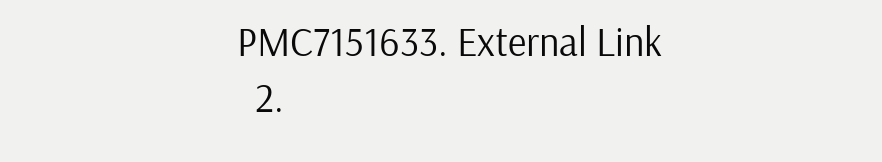PMC7151633. External Link
  2.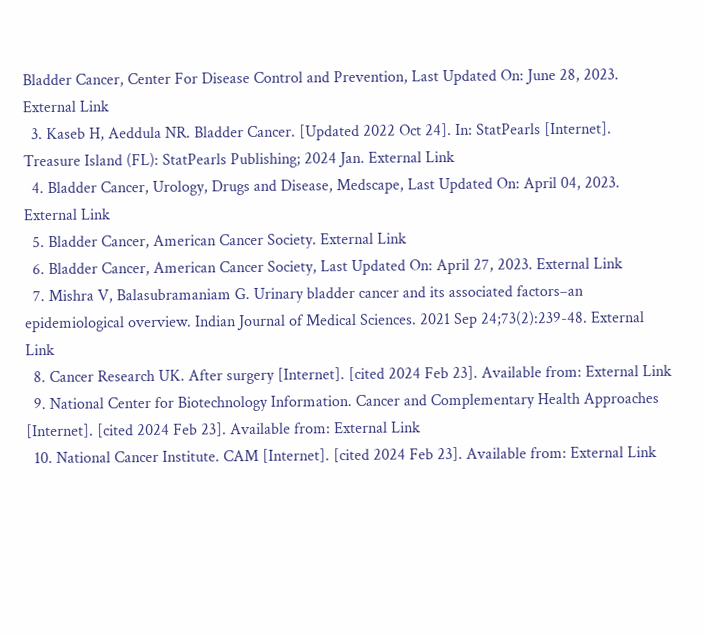Bladder Cancer, Center For Disease Control and Prevention, Last Updated On: June 28, 2023. External Link
  3. Kaseb H, Aeddula NR. Bladder Cancer. [Updated 2022 Oct 24]. In: StatPearls [Internet]. Treasure Island (FL): StatPearls Publishing; 2024 Jan. External Link
  4. Bladder Cancer, Urology, Drugs and Disease, Medscape, Last Updated On: April 04, 2023. External Link
  5. Bladder Cancer, American Cancer Society. External Link
  6. Bladder Cancer, American Cancer Society, Last Updated On: April 27, 2023. External Link
  7. Mishra V, Balasubramaniam G. Urinary bladder cancer and its associated factors–an epidemiological overview. Indian Journal of Medical Sciences. 2021 Sep 24;73(2):239-48. External Link
  8. Cancer Research UK. After surgery [Internet]. [cited 2024 Feb 23]. Available from: External Link
  9. National Center for Biotechnology Information. Cancer and Complementary Health Approaches [Internet]. [cited 2024 Feb 23]. Available from: External Link
  10. National Cancer Institute. CAM [Internet]. [cited 2024 Feb 23]. Available from: External Link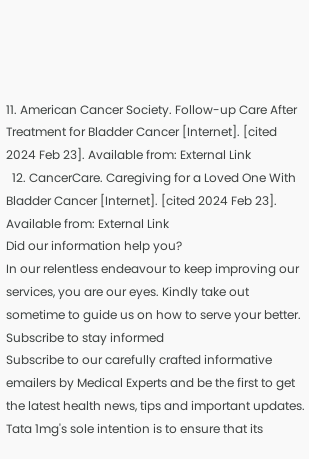11. American Cancer Society. Follow-up Care After Treatment for Bladder Cancer [Internet]. [cited 2024 Feb 23]. Available from: External Link
  12. CancerCare. Caregiving for a Loved One With Bladder Cancer [Internet]. [cited 2024 Feb 23]. Available from: External Link
Did our information help you?
In our relentless endeavour to keep improving our services, you are our eyes. Kindly take out sometime to guide us on how to serve your better.
Subscribe to stay informed
Subscribe to our carefully crafted informative emailers by Medical Experts and be the first to get the latest health news, tips and important updates.
Tata 1mg's sole intention is to ensure that its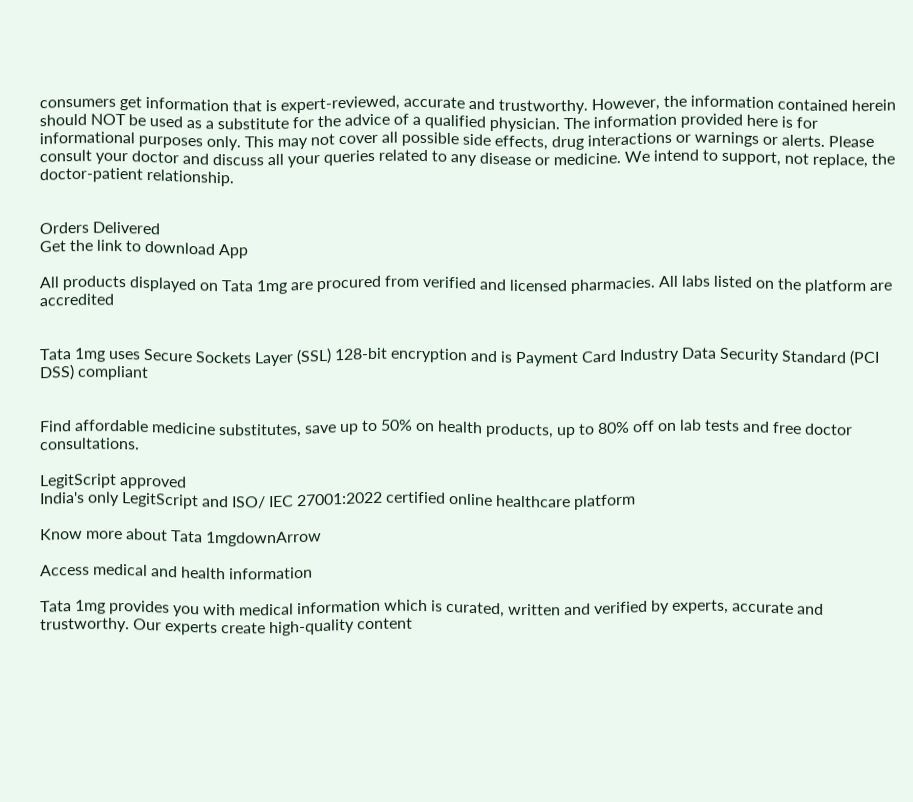consumers get information that is expert-reviewed, accurate and trustworthy. However, the information contained herein should NOT be used as a substitute for the advice of a qualified physician. The information provided here is for informational purposes only. This may not cover all possible side effects, drug interactions or warnings or alerts. Please consult your doctor and discuss all your queries related to any disease or medicine. We intend to support, not replace, the doctor-patient relationship.


Orders Delivered
Get the link to download App

All products displayed on Tata 1mg are procured from verified and licensed pharmacies. All labs listed on the platform are accredited


Tata 1mg uses Secure Sockets Layer (SSL) 128-bit encryption and is Payment Card Industry Data Security Standard (PCI DSS) compliant


Find affordable medicine substitutes, save up to 50% on health products, up to 80% off on lab tests and free doctor consultations.

LegitScript approved
India's only LegitScript and ISO/ IEC 27001:2022 certified online healthcare platform

Know more about Tata 1mgdownArrow

Access medical and health information

Tata 1mg provides you with medical information which is curated, written and verified by experts, accurate and trustworthy. Our experts create high-quality content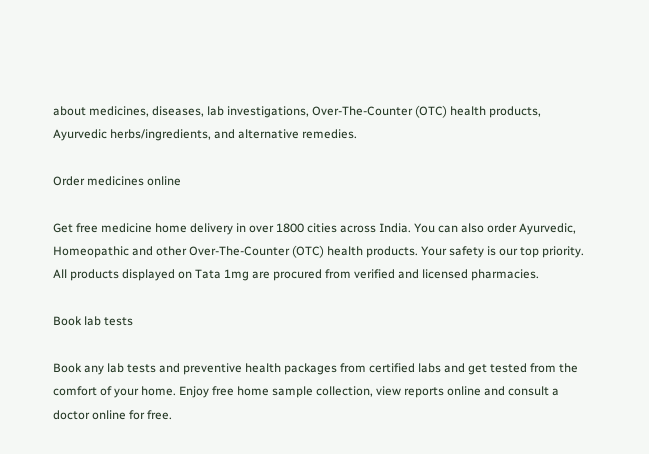about medicines, diseases, lab investigations, Over-The-Counter (OTC) health products, Ayurvedic herbs/ingredients, and alternative remedies.

Order medicines online

Get free medicine home delivery in over 1800 cities across India. You can also order Ayurvedic, Homeopathic and other Over-The-Counter (OTC) health products. Your safety is our top priority. All products displayed on Tata 1mg are procured from verified and licensed pharmacies.

Book lab tests

Book any lab tests and preventive health packages from certified labs and get tested from the comfort of your home. Enjoy free home sample collection, view reports online and consult a doctor online for free.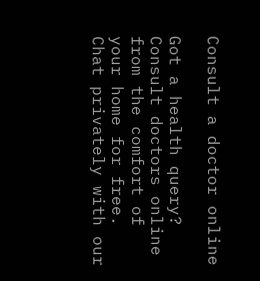Consult a doctor online

Got a health query? Consult doctors online from the comfort of your home for free. Chat privately with our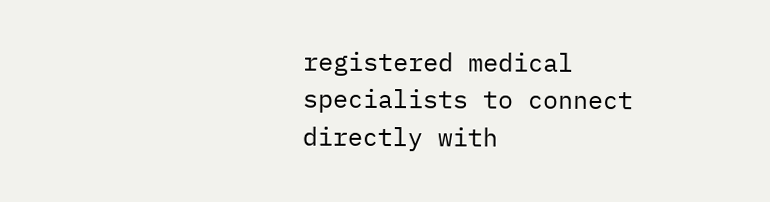registered medical specialists to connect directly with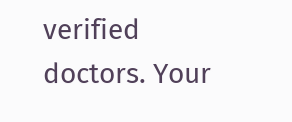verified doctors. Your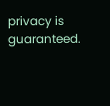privacy is guaranteed.